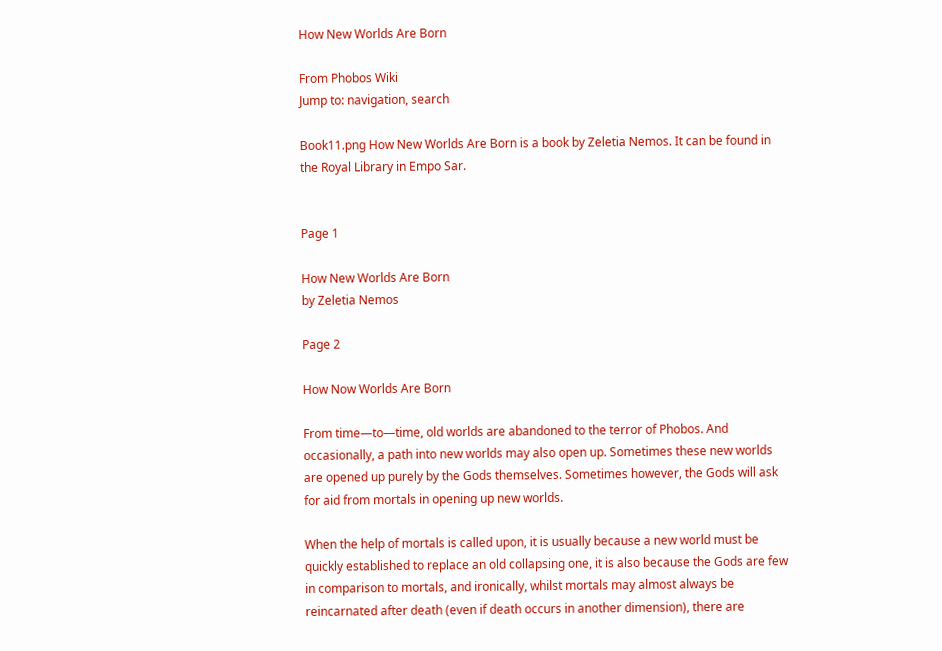How New Worlds Are Born

From Phobos Wiki
Jump to: navigation, search

Book11.png How New Worlds Are Born is a book by Zeletia Nemos. It can be found in the Royal Library in Empo Sar.


Page 1

How New Worlds Are Born
by Zeletia Nemos

Page 2

How Now Worlds Are Born

From time—to—time, old worlds are abandoned to the terror of Phobos. And occasionally, a path into new worlds may also open up. Sometimes these new worlds are opened up purely by the Gods themselves. Sometimes however, the Gods will ask for aid from mortals in opening up new worlds.

When the help of mortals is called upon, it is usually because a new world must be quickly established to replace an old collapsing one, it is also because the Gods are few in comparison to mortals, and ironically, whilst mortals may almost always be reincarnated after death (even if death occurs in another dimension), there are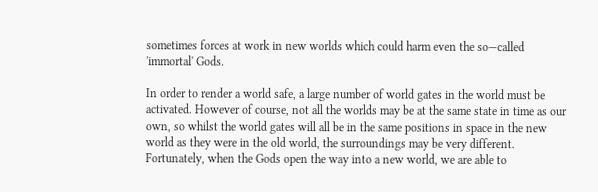sometimes forces at work in new worlds which could harm even the so—called 'immortal' Gods.

In order to render a world safe, a large number of world gates in the world must be activated. However of course, not all the worlds may be at the same state in time as our own, so whilst the world gates will all be in the same positions in space in the new world as they were in the old world, the surroundings may be very different. Fortunately, when the Gods open the way into a new world, we are able to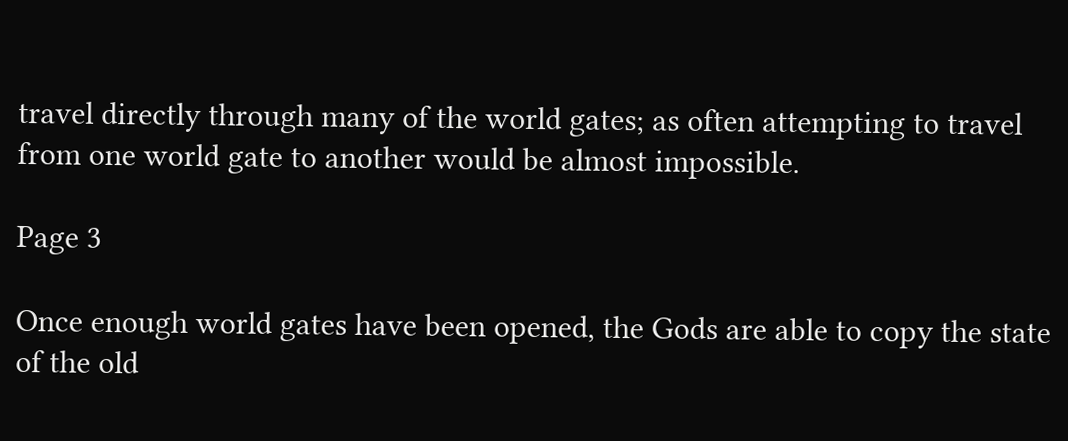travel directly through many of the world gates; as often attempting to travel from one world gate to another would be almost impossible.

Page 3

Once enough world gates have been opened, the Gods are able to copy the state of the old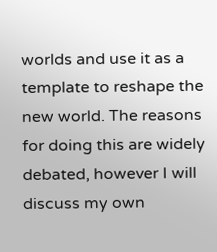worlds and use it as a template to reshape the new world. The reasons for doing this are widely debated, however I will discuss my own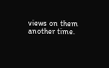views on them another time.